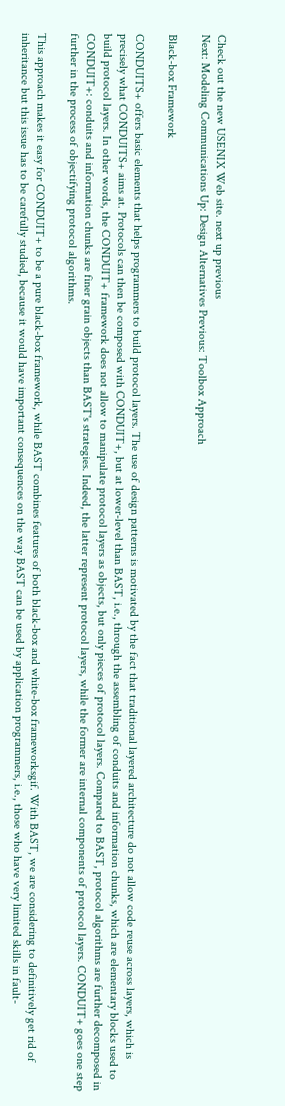Check out the new USENIX Web site. next up previous
Next: Modeling Communications Up: Design Alternatives Previous: Toolbox Approach

Black-box Framework

CONDUITS+ offers basic elements that helps programmers to build protocol layers. The use of design patterns is motivated by the fact that traditional layered architecture do not allow code reuse across layers, which is precisely what CONDUITS+ aims at. Protocols can then be composed with CONDUIT+, but at lower-level than BAST, i.e., through the assembling of conduits and information chunks, which are elementary blocks used to build protocol layers. In other words, the CONDUIT+ framework does not allow to manipulate protocol layers as objects, but only pieces of protocol layers. Compared to BAST, protocol algorithms are further decomposed in CONDUIT+: conduits and information chunks are finer grain objects than BAST's strategies. Indeed, the latter represent protocol layers, while the former are internal components of protocol layers. CONDUIT+ goes one step further in the process of objectifying protocol algorithms.

This approach makes it easy for CONDUIT+ to be a pure black-box framework, while BAST combines features of both black-box and white-box frameworksgif. With BAST, we are considering to definitively get rid of inheritance but this issue has to be carefully studied, because it would have important consequences on the way BAST can be used by application programmers, i.e., those who have very limited skills in fault-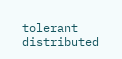tolerant distributed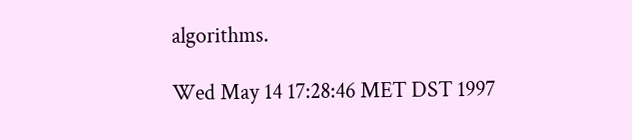algorithms.

Wed May 14 17:28:46 MET DST 1997